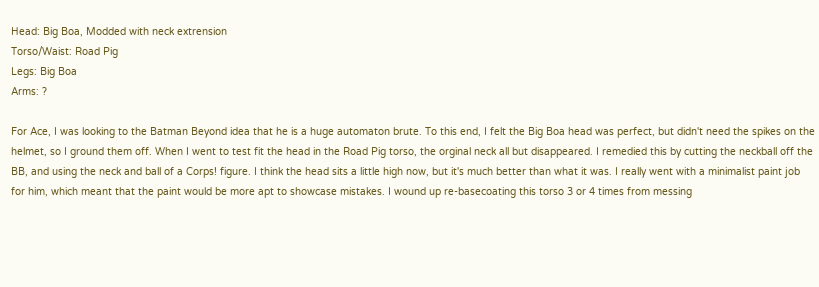Head: Big Boa, Modded with neck extrension
Torso/Waist: Road Pig
Legs: Big Boa
Arms: ?

For Ace, I was looking to the Batman Beyond idea that he is a huge automaton brute. To this end, I felt the Big Boa head was perfect, but didn't need the spikes on the helmet, so I ground them off. When I went to test fit the head in the Road Pig torso, the orginal neck all but disappeared. I remedied this by cutting the neckball off the BB, and using the neck and ball of a Corps! figure. I think the head sits a little high now, but it's much better than what it was. I really went with a minimalist paint job for him, which meant that the paint would be more apt to showcase mistakes. I wound up re-basecoating this torso 3 or 4 times from messing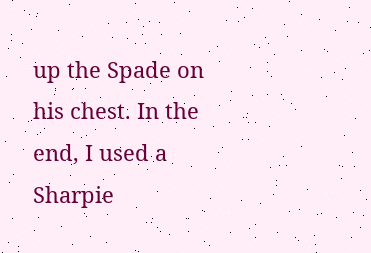up the Spade on his chest. In the end, I used a Sharpie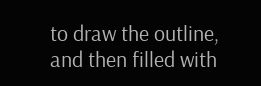to draw the outline, and then filled with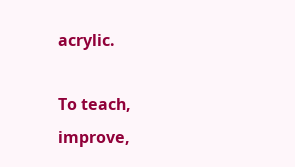acrylic.

To teach, improve,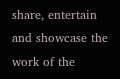share, entertain and showcase the work of the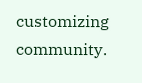customizing community.